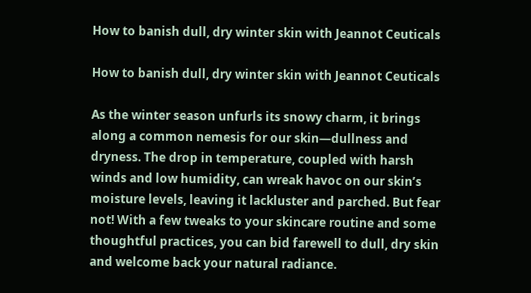How to banish dull, dry winter skin with Jeannot Ceuticals

How to banish dull, dry winter skin with Jeannot Ceuticals

As the winter season unfurls its snowy charm, it brings along a common nemesis for our skin—dullness and dryness. The drop in temperature, coupled with harsh winds and low humidity, can wreak havoc on our skin’s moisture levels, leaving it lackluster and parched. But fear not! With a few tweaks to your skincare routine and some thoughtful practices, you can bid farewell to dull, dry skin and welcome back your natural radiance.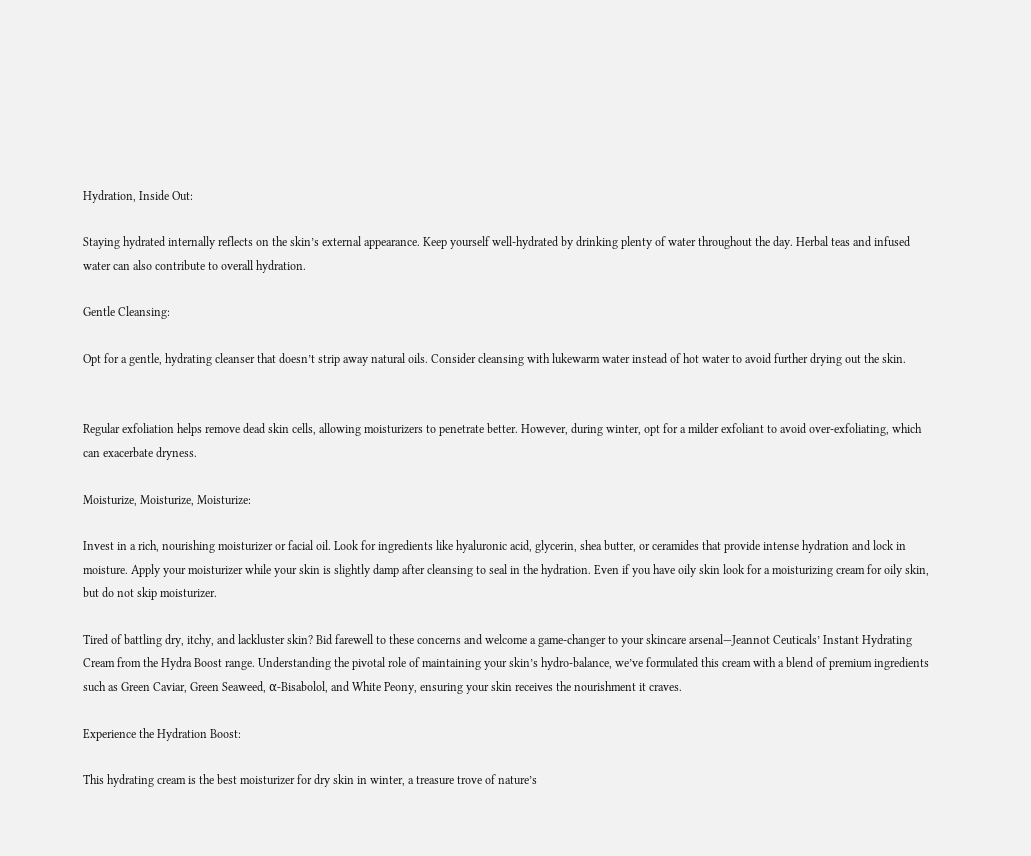Hydration, Inside Out:

Staying hydrated internally reflects on the skin’s external appearance. Keep yourself well-hydrated by drinking plenty of water throughout the day. Herbal teas and infused water can also contribute to overall hydration.

Gentle Cleansing:

Opt for a gentle, hydrating cleanser that doesn’t strip away natural oils. Consider cleansing with lukewarm water instead of hot water to avoid further drying out the skin.


Regular exfoliation helps remove dead skin cells, allowing moisturizers to penetrate better. However, during winter, opt for a milder exfoliant to avoid over-exfoliating, which can exacerbate dryness.

Moisturize, Moisturize, Moisturize:

Invest in a rich, nourishing moisturizer or facial oil. Look for ingredients like hyaluronic acid, glycerin, shea butter, or ceramides that provide intense hydration and lock in moisture. Apply your moisturizer while your skin is slightly damp after cleansing to seal in the hydration. Even if you have oily skin look for a moisturizing cream for oily skin, but do not skip moisturizer.

Tired of battling dry, itchy, and lackluster skin? Bid farewell to these concerns and welcome a game-changer to your skincare arsenal—Jeannot Ceuticals’ Instant Hydrating Cream from the Hydra Boost range. Understanding the pivotal role of maintaining your skin’s hydro-balance, we’ve formulated this cream with a blend of premium ingredients such as Green Caviar, Green Seaweed, α-Bisabolol, and White Peony, ensuring your skin receives the nourishment it craves.

Experience the Hydration Boost:

This hydrating cream is the best moisturizer for dry skin in winter, a treasure trove of nature’s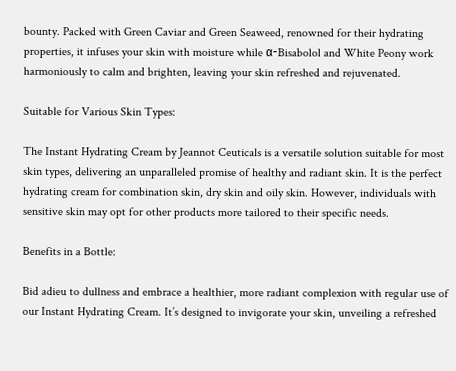bounty. Packed with Green Caviar and Green Seaweed, renowned for their hydrating properties, it infuses your skin with moisture while α-Bisabolol and White Peony work harmoniously to calm and brighten, leaving your skin refreshed and rejuvenated.

Suitable for Various Skin Types:

The Instant Hydrating Cream by Jeannot Ceuticals is a versatile solution suitable for most skin types, delivering an unparalleled promise of healthy and radiant skin. It is the perfect hydrating cream for combination skin, dry skin and oily skin. However, individuals with sensitive skin may opt for other products more tailored to their specific needs.

Benefits in a Bottle:

Bid adieu to dullness and embrace a healthier, more radiant complexion with regular use of our Instant Hydrating Cream. It’s designed to invigorate your skin, unveiling a refreshed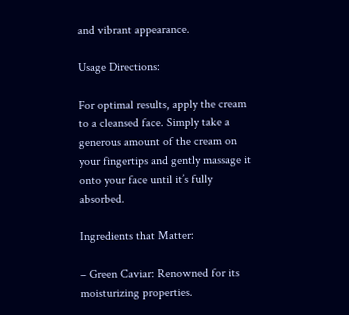and vibrant appearance.

Usage Directions:

For optimal results, apply the cream to a cleansed face. Simply take a generous amount of the cream on your fingertips and gently massage it onto your face until it’s fully absorbed.

Ingredients that Matter:

– Green Caviar: Renowned for its moisturizing properties.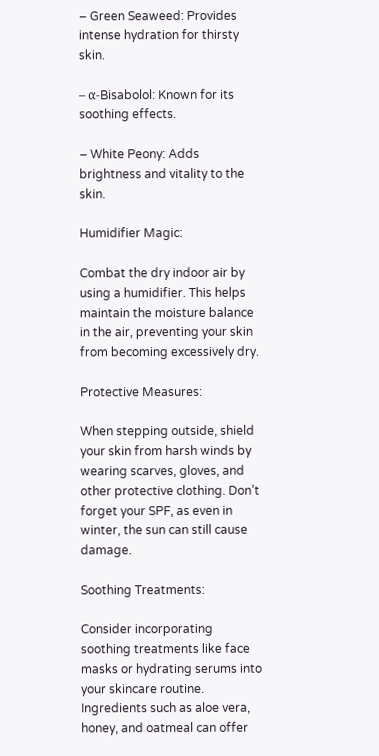– Green Seaweed: Provides intense hydration for thirsty skin.

– α-Bisabolol: Known for its soothing effects.

– White Peony: Adds brightness and vitality to the skin.

Humidifier Magic:

Combat the dry indoor air by using a humidifier. This helps maintain the moisture balance in the air, preventing your skin from becoming excessively dry.

Protective Measures:

When stepping outside, shield your skin from harsh winds by wearing scarves, gloves, and other protective clothing. Don’t forget your SPF, as even in winter, the sun can still cause damage.

Soothing Treatments:

Consider incorporating soothing treatments like face masks or hydrating serums into your skincare routine. Ingredients such as aloe vera, honey, and oatmeal can offer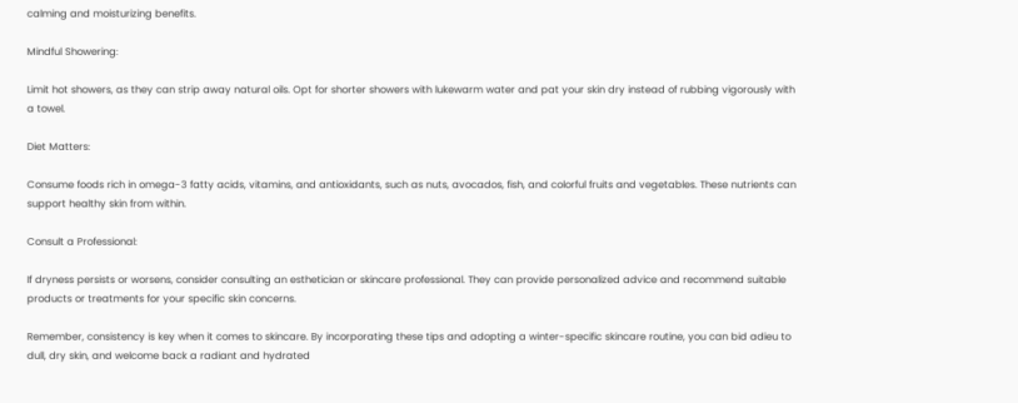calming and moisturizing benefits.

Mindful Showering:

Limit hot showers, as they can strip away natural oils. Opt for shorter showers with lukewarm water and pat your skin dry instead of rubbing vigorously with a towel.

Diet Matters:

Consume foods rich in omega-3 fatty acids, vitamins, and antioxidants, such as nuts, avocados, fish, and colorful fruits and vegetables. These nutrients can support healthy skin from within.

Consult a Professional:

If dryness persists or worsens, consider consulting an esthetician or skincare professional. They can provide personalized advice and recommend suitable products or treatments for your specific skin concerns.

Remember, consistency is key when it comes to skincare. By incorporating these tips and adopting a winter-specific skincare routine, you can bid adieu to dull, dry skin, and welcome back a radiant and hydrated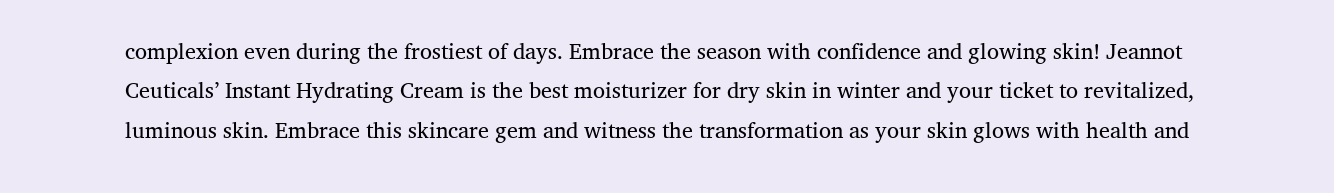complexion even during the frostiest of days. Embrace the season with confidence and glowing skin! Jeannot Ceuticals’ Instant Hydrating Cream is the best moisturizer for dry skin in winter and your ticket to revitalized, luminous skin. Embrace this skincare gem and witness the transformation as your skin glows with health and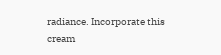radiance. Incorporate this cream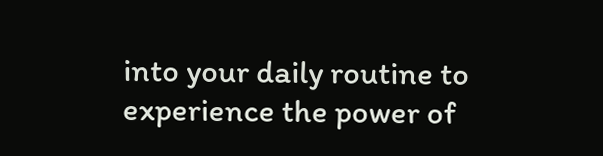into your daily routine to experience the power of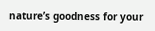nature’s goodness for your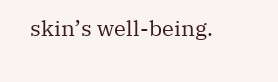skin’s well-being.